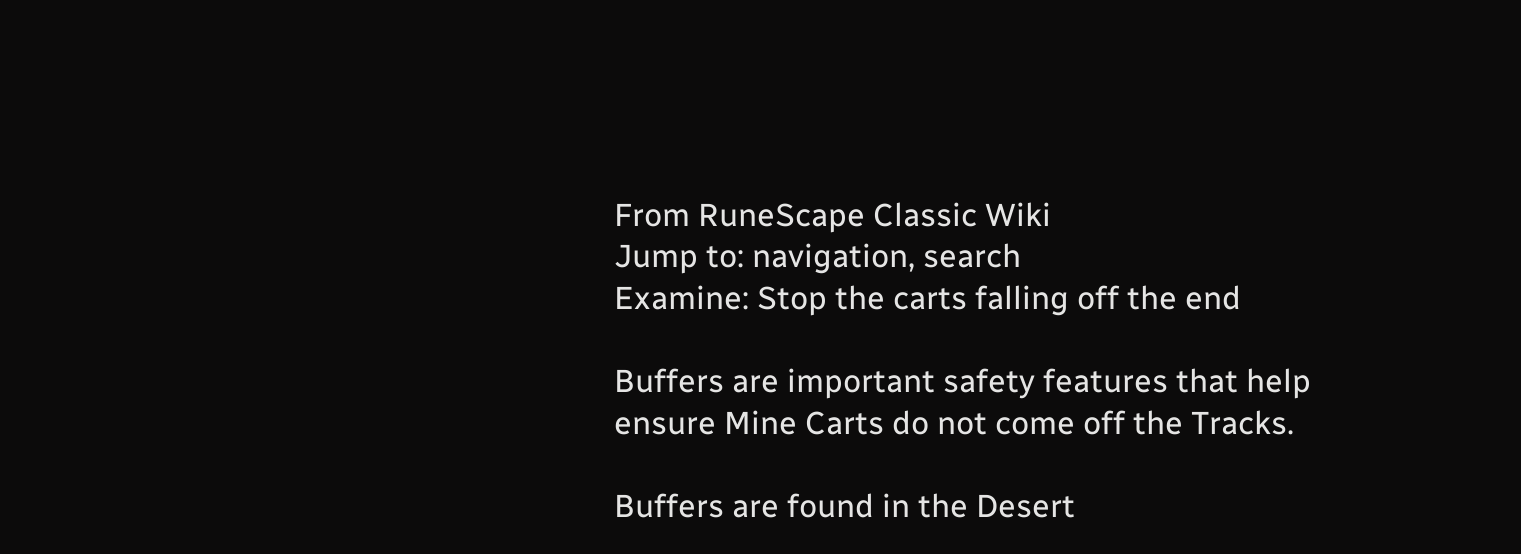From RuneScape Classic Wiki
Jump to: navigation, search
Examine: Stop the carts falling off the end

Buffers are important safety features that help ensure Mine Carts do not come off the Tracks.

Buffers are found in the Desert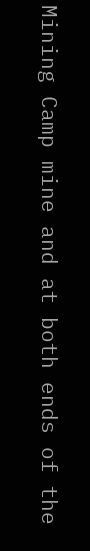Mining Camp mine and at both ends of the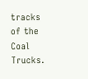tracks of the Coal Trucks.